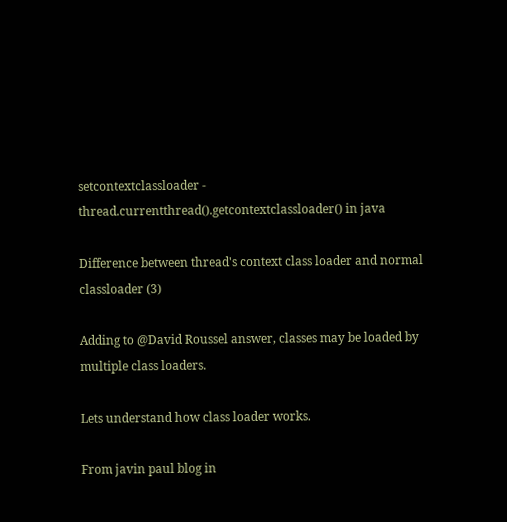setcontextclassloader - thread.currentthread().getcontextclassloader() in java

Difference between thread's context class loader and normal classloader (3)

Adding to @David Roussel answer, classes may be loaded by multiple class loaders.

Lets understand how class loader works.

From javin paul blog in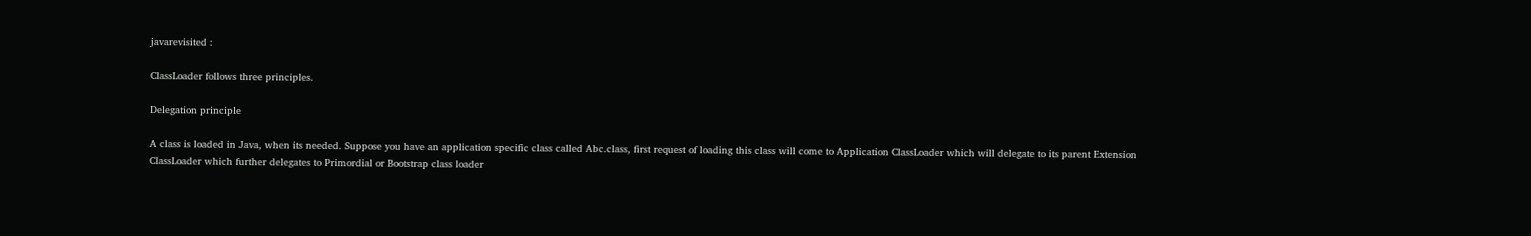javarevisited :

ClassLoader follows three principles.

Delegation principle

A class is loaded in Java, when its needed. Suppose you have an application specific class called Abc.class, first request of loading this class will come to Application ClassLoader which will delegate to its parent Extension ClassLoader which further delegates to Primordial or Bootstrap class loader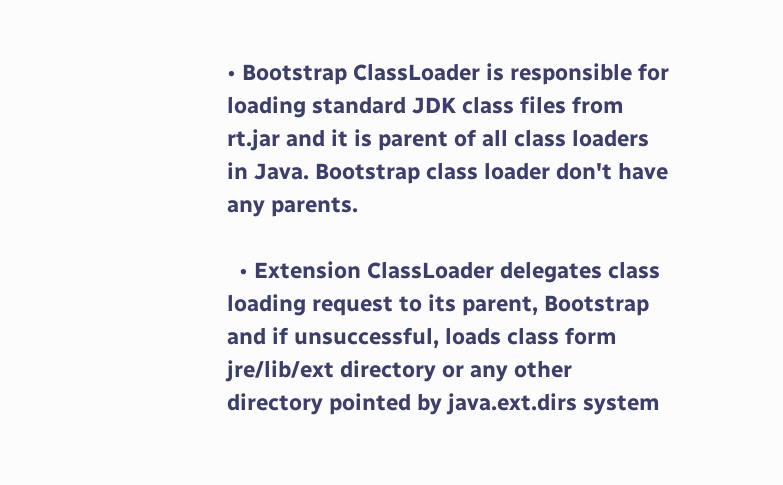• Bootstrap ClassLoader is responsible for loading standard JDK class files from rt.jar and it is parent of all class loaders in Java. Bootstrap class loader don't have any parents.

  • Extension ClassLoader delegates class loading request to its parent, Bootstrap and if unsuccessful, loads class form jre/lib/ext directory or any other directory pointed by java.ext.dirs system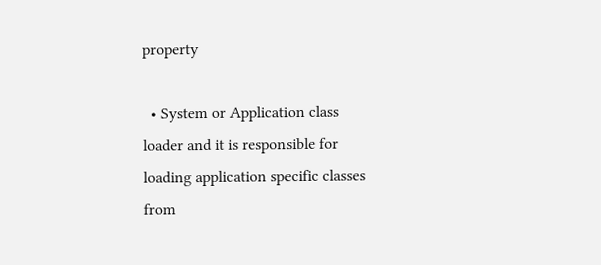property

  • System or Application class loader and it is responsible for loading application specific classes from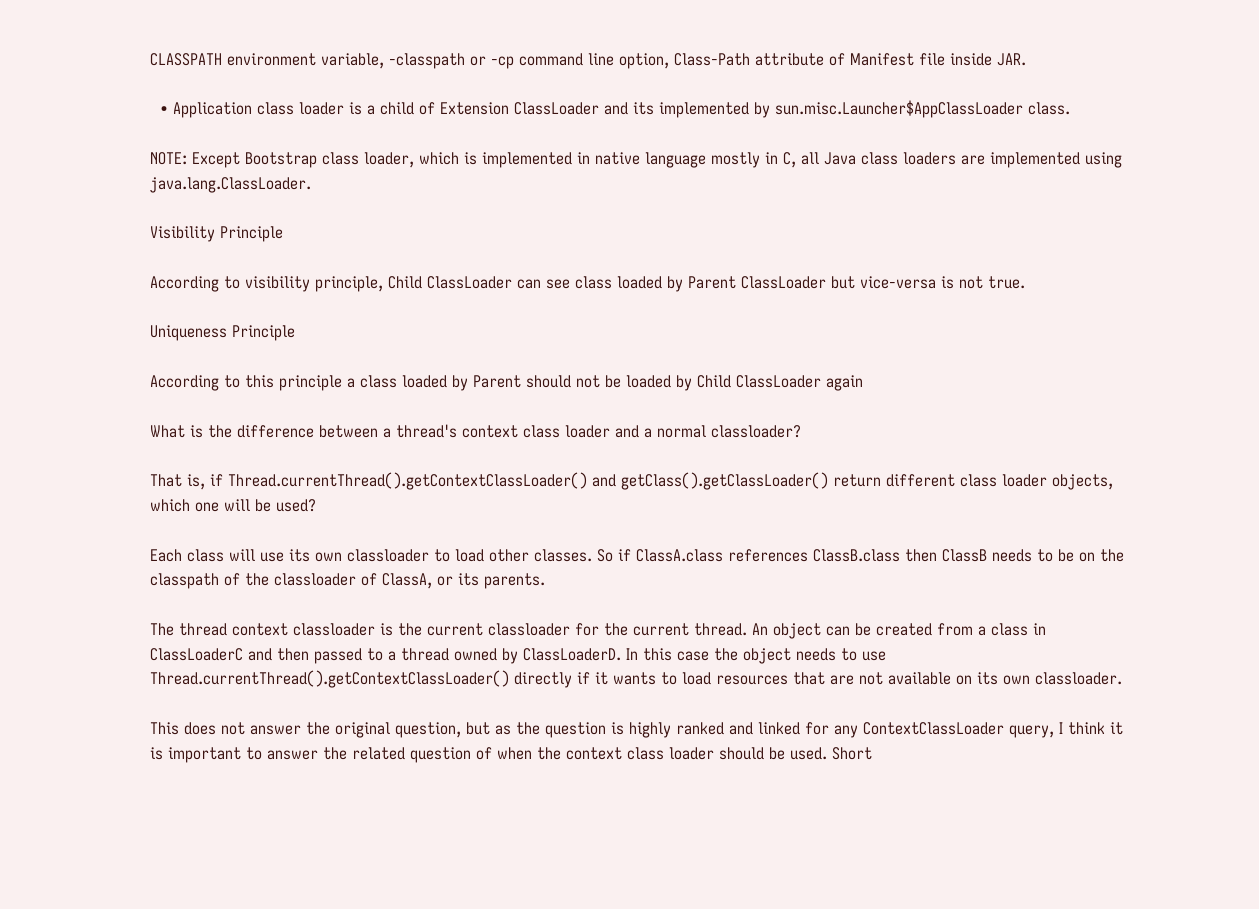CLASSPATH environment variable, -classpath or -cp command line option, Class-Path attribute of Manifest file inside JAR.

  • Application class loader is a child of Extension ClassLoader and its implemented by sun.misc.Launcher$AppClassLoader class.

NOTE: Except Bootstrap class loader, which is implemented in native language mostly in C, all Java class loaders are implemented using java.lang.ClassLoader.

Visibility Principle

According to visibility principle, Child ClassLoader can see class loaded by Parent ClassLoader but vice-versa is not true.

Uniqueness Principle

According to this principle a class loaded by Parent should not be loaded by Child ClassLoader again

What is the difference between a thread's context class loader and a normal classloader?

That is, if Thread.currentThread().getContextClassLoader() and getClass().getClassLoader() return different class loader objects, which one will be used?

Each class will use its own classloader to load other classes. So if ClassA.class references ClassB.class then ClassB needs to be on the classpath of the classloader of ClassA, or its parents.

The thread context classloader is the current classloader for the current thread. An object can be created from a class in ClassLoaderC and then passed to a thread owned by ClassLoaderD. In this case the object needs to use Thread.currentThread().getContextClassLoader() directly if it wants to load resources that are not available on its own classloader.

This does not answer the original question, but as the question is highly ranked and linked for any ContextClassLoader query, I think it is important to answer the related question of when the context class loader should be used. Short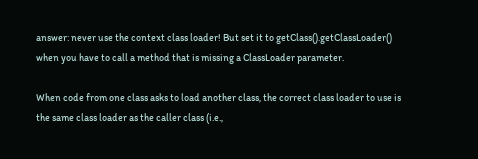answer: never use the context class loader! But set it to getClass().getClassLoader() when you have to call a method that is missing a ClassLoader parameter.

When code from one class asks to load another class, the correct class loader to use is the same class loader as the caller class (i.e.,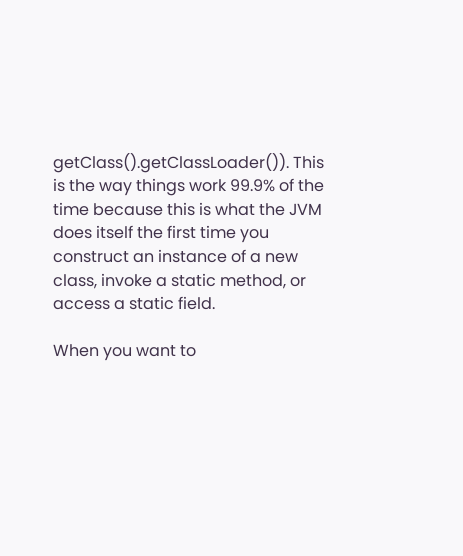getClass().getClassLoader()). This is the way things work 99.9% of the time because this is what the JVM does itself the first time you construct an instance of a new class, invoke a static method, or access a static field.

When you want to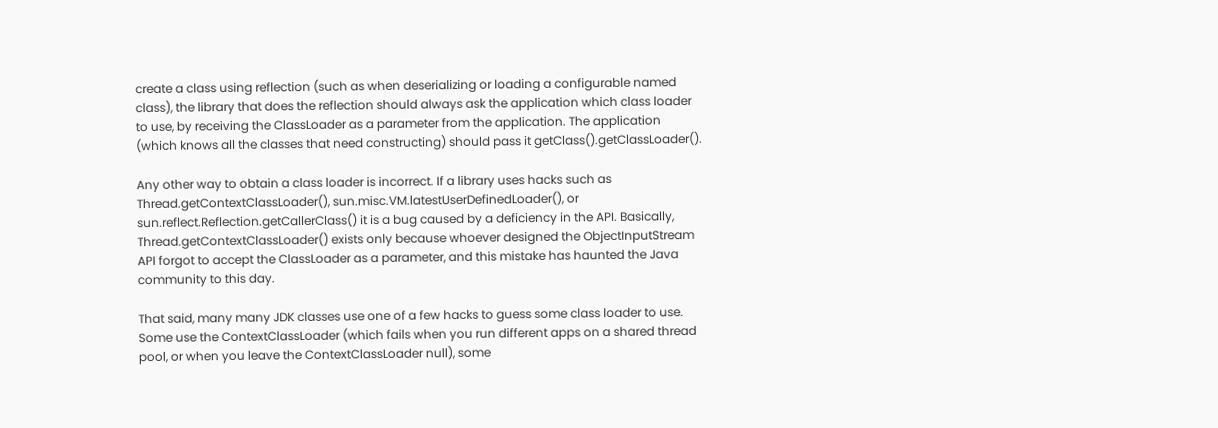create a class using reflection (such as when deserializing or loading a configurable named class), the library that does the reflection should always ask the application which class loader to use, by receiving the ClassLoader as a parameter from the application. The application (which knows all the classes that need constructing) should pass it getClass().getClassLoader().

Any other way to obtain a class loader is incorrect. If a library uses hacks such as Thread.getContextClassLoader(), sun.misc.VM.latestUserDefinedLoader(), or sun.reflect.Reflection.getCallerClass() it is a bug caused by a deficiency in the API. Basically, Thread.getContextClassLoader() exists only because whoever designed the ObjectInputStream API forgot to accept the ClassLoader as a parameter, and this mistake has haunted the Java community to this day.

That said, many many JDK classes use one of a few hacks to guess some class loader to use. Some use the ContextClassLoader (which fails when you run different apps on a shared thread pool, or when you leave the ContextClassLoader null), some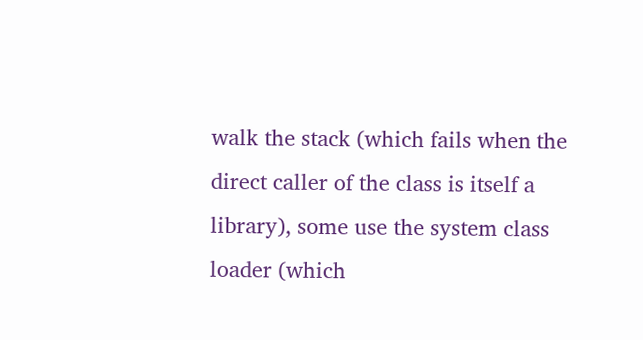walk the stack (which fails when the direct caller of the class is itself a library), some use the system class loader (which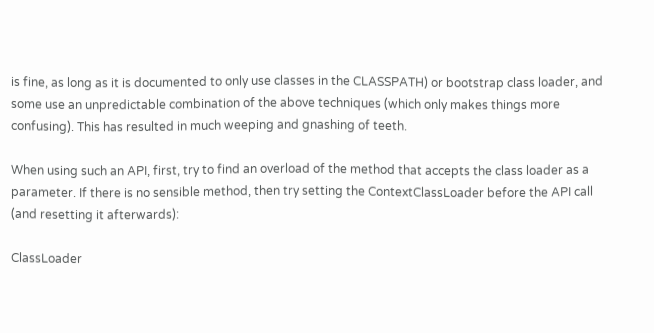is fine, as long as it is documented to only use classes in the CLASSPATH) or bootstrap class loader, and some use an unpredictable combination of the above techniques (which only makes things more confusing). This has resulted in much weeping and gnashing of teeth.

When using such an API, first, try to find an overload of the method that accepts the class loader as a parameter. If there is no sensible method, then try setting the ContextClassLoader before the API call (and resetting it afterwards):

ClassLoader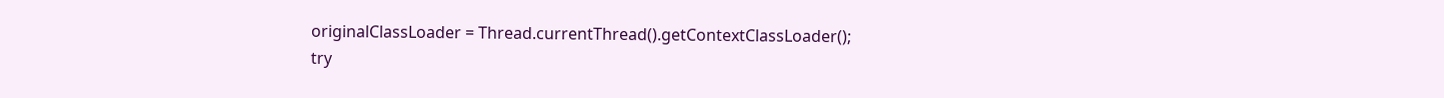originalClassLoader = Thread.currentThread().getContextClassLoader();
try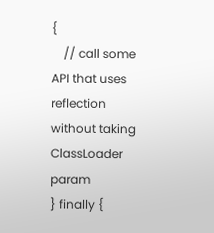{
    // call some API that uses reflection without taking ClassLoader param
} finally {